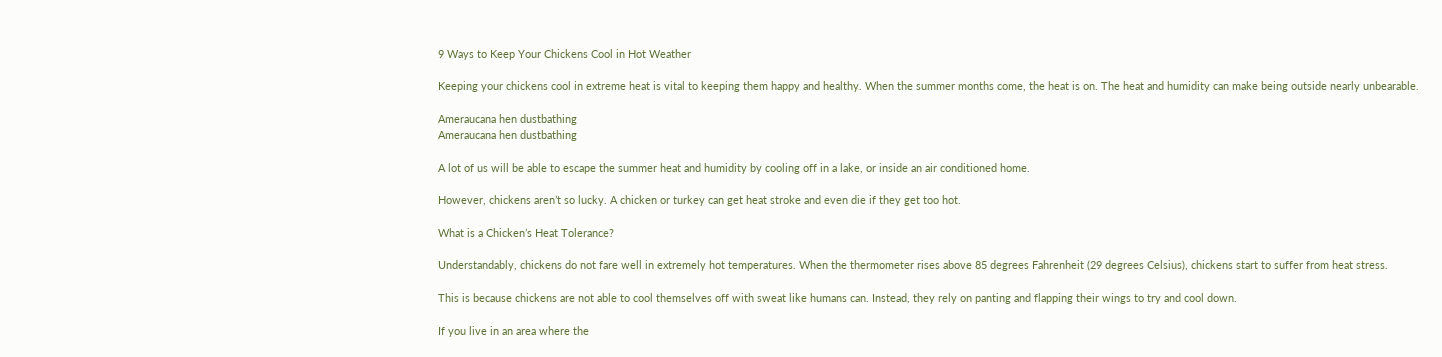9 Ways to Keep Your Chickens Cool in Hot Weather

Keeping your chickens cool in extreme heat is vital to keeping them happy and healthy. When the summer months come, the heat is on. The heat and humidity can make being outside nearly unbearable.

Ameraucana hen dustbathing
Ameraucana hen dustbathing

A lot of us will be able to escape the summer heat and humidity by cooling off in a lake, or inside an air conditioned home.

However, chickens aren’t so lucky. A chicken or turkey can get heat stroke and even die if they get too hot.

What is a Chicken’s Heat Tolerance?

Understandably, chickens do not fare well in extremely hot temperatures. When the thermometer rises above 85 degrees Fahrenheit (29 degrees Celsius), chickens start to suffer from heat stress.

This is because chickens are not able to cool themselves off with sweat like humans can. Instead, they rely on panting and flapping their wings to try and cool down.

If you live in an area where the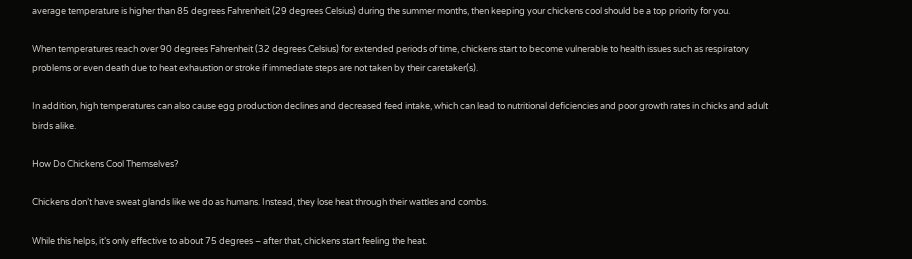average temperature is higher than 85 degrees Fahrenheit (29 degrees Celsius) during the summer months, then keeping your chickens cool should be a top priority for you.

When temperatures reach over 90 degrees Fahrenheit (32 degrees Celsius) for extended periods of time, chickens start to become vulnerable to health issues such as respiratory problems or even death due to heat exhaustion or stroke if immediate steps are not taken by their caretaker(s).

In addition, high temperatures can also cause egg production declines and decreased feed intake, which can lead to nutritional deficiencies and poor growth rates in chicks and adult birds alike.

How Do Chickens Cool Themselves?

Chickens don’t have sweat glands like we do as humans. Instead, they lose heat through their wattles and combs.

While this helps, it’s only effective to about 75 degrees – after that, chickens start feeling the heat.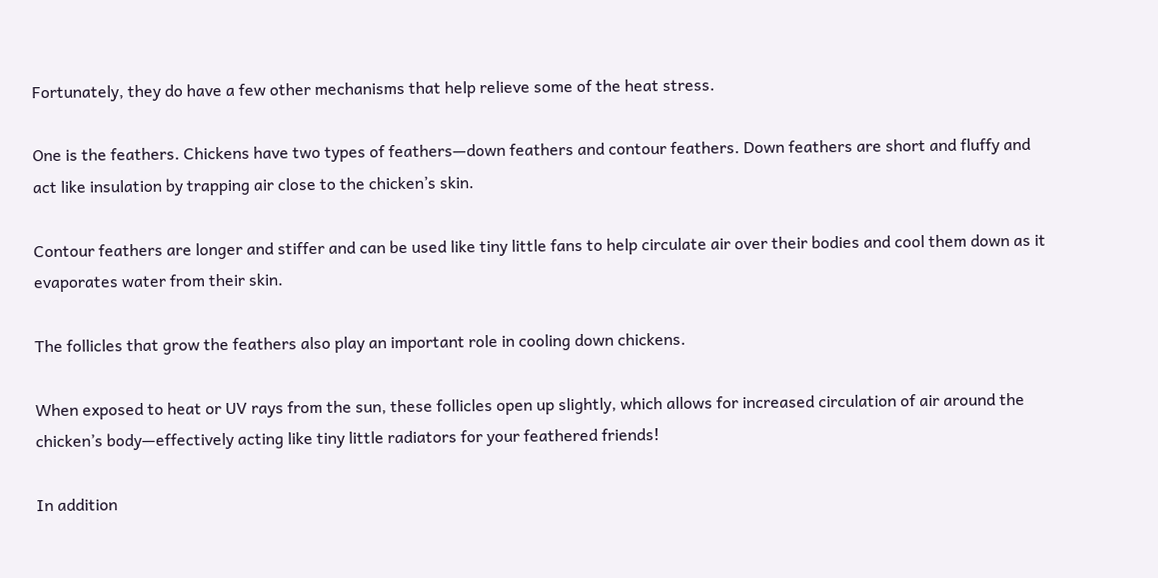Fortunately, they do have a few other mechanisms that help relieve some of the heat stress.

One is the feathers. Chickens have two types of feathers—down feathers and contour feathers. Down feathers are short and fluffy and act like insulation by trapping air close to the chicken’s skin.

Contour feathers are longer and stiffer and can be used like tiny little fans to help circulate air over their bodies and cool them down as it evaporates water from their skin.

The follicles that grow the feathers also play an important role in cooling down chickens.

When exposed to heat or UV rays from the sun, these follicles open up slightly, which allows for increased circulation of air around the chicken’s body—effectively acting like tiny little radiators for your feathered friends!

In addition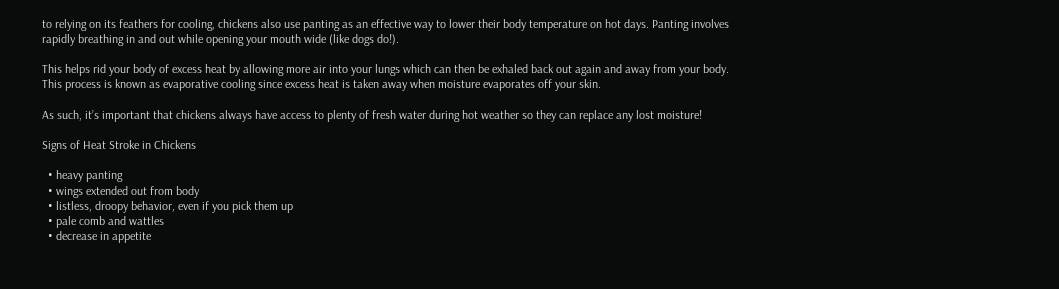to relying on its feathers for cooling, chickens also use panting as an effective way to lower their body temperature on hot days. Panting involves rapidly breathing in and out while opening your mouth wide (like dogs do!).

This helps rid your body of excess heat by allowing more air into your lungs which can then be exhaled back out again and away from your body. This process is known as evaporative cooling since excess heat is taken away when moisture evaporates off your skin.

As such, it’s important that chickens always have access to plenty of fresh water during hot weather so they can replace any lost moisture!

Signs of Heat Stroke in Chickens

  • heavy panting
  • wings extended out from body
  • listless, droopy behavior, even if you pick them up
  • pale comb and wattles
  • decrease in appetite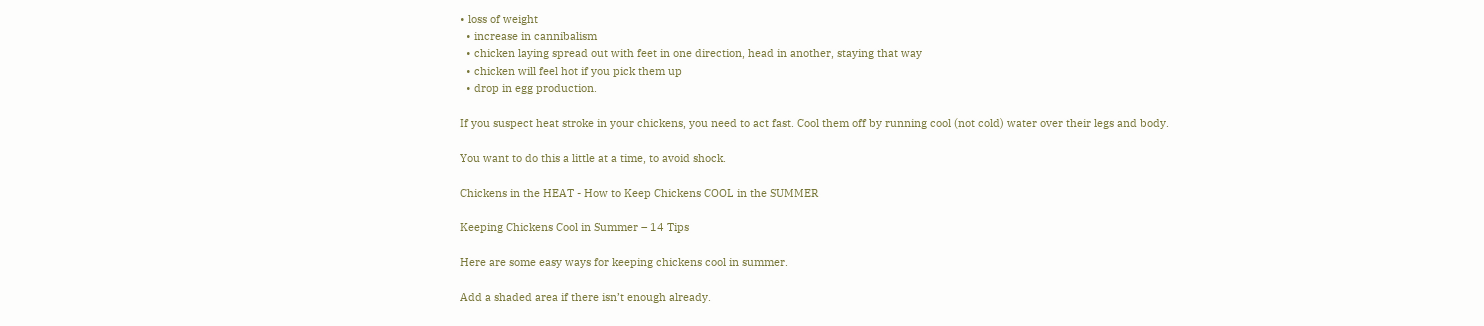• loss of weight
  • increase in cannibalism
  • chicken laying spread out with feet in one direction, head in another, staying that way
  • chicken will feel hot if you pick them up
  • drop in egg production.

If you suspect heat stroke in your chickens, you need to act fast. Cool them off by running cool (not cold) water over their legs and body.

You want to do this a little at a time, to avoid shock.

Chickens in the HEAT - How to Keep Chickens COOL in the SUMMER

Keeping Chickens Cool in Summer – 14 Tips

Here are some easy ways for keeping chickens cool in summer.

Add a shaded area if there isn’t enough already.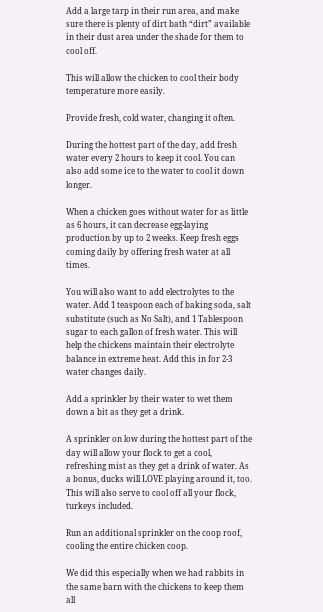Add a large tarp in their run area, and make sure there is plenty of dirt bath “dirt” available in their dust area under the shade for them to cool off.

This will allow the chicken to cool their body temperature more easily.

Provide fresh, cold water, changing it often.

During the hottest part of the day, add fresh water every 2 hours to keep it cool. You can also add some ice to the water to cool it down longer.

When a chicken goes without water for as little as 6 hours, it can decrease egg-laying production by up to 2 weeks. Keep fresh eggs coming daily by offering fresh water at all times.

You will also want to add electrolytes to the water. Add 1 teaspoon each of baking soda, salt substitute (such as No Salt), and 1 Tablespoon sugar to each gallon of fresh water. This will help the chickens maintain their electrolyte balance in extreme heat. Add this in for 2-3 water changes daily.

Add a sprinkler by their water to wet them down a bit as they get a drink.

A sprinkler on low during the hottest part of the day will allow your flock to get a cool, refreshing mist as they get a drink of water. As a bonus, ducks will LOVE playing around it, too. This will also serve to cool off all your flock, turkeys included.

Run an additional sprinkler on the coop roof, cooling the entire chicken coop.

We did this especially when we had rabbits in the same barn with the chickens to keep them all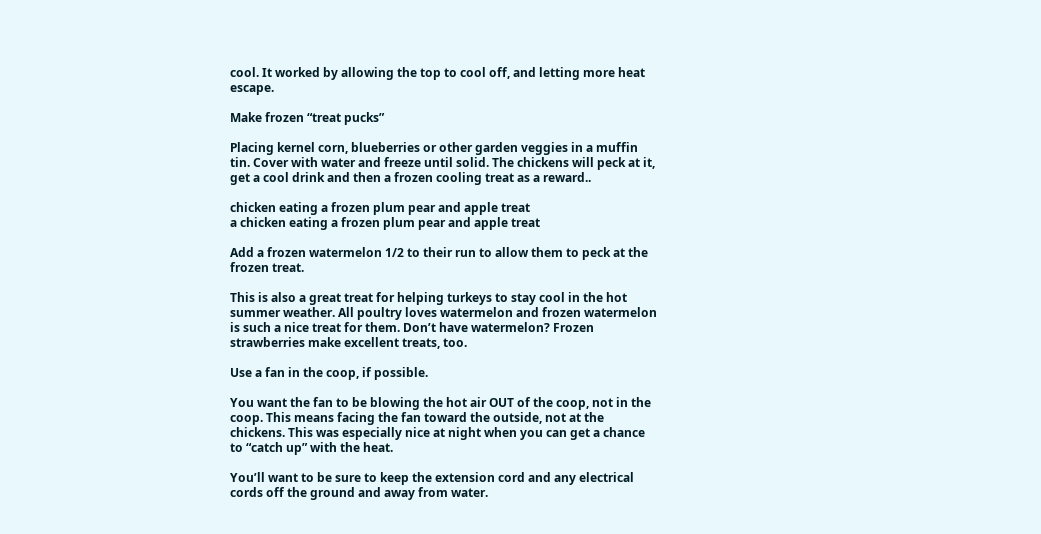cool. It worked by allowing the top to cool off, and letting more heat escape.

Make frozen “treat pucks”

Placing kernel corn, blueberries or other garden veggies in a muffin tin. Cover with water and freeze until solid. The chickens will peck at it, get a cool drink and then a frozen cooling treat as a reward..

chicken eating a frozen plum pear and apple treat
a chicken eating a frozen plum pear and apple treat

Add a frozen watermelon 1/2 to their run to allow them to peck at the frozen treat.

This is also a great treat for helping turkeys to stay cool in the hot summer weather. All poultry loves watermelon and frozen watermelon is such a nice treat for them. Don’t have watermelon? Frozen strawberries make excellent treats, too.

Use a fan in the coop, if possible.

You want the fan to be blowing the hot air OUT of the coop, not in the coop. This means facing the fan toward the outside, not at the chickens. This was especially nice at night when you can get a chance to “catch up” with the heat.

You’ll want to be sure to keep the extension cord and any electrical cords off the ground and away from water.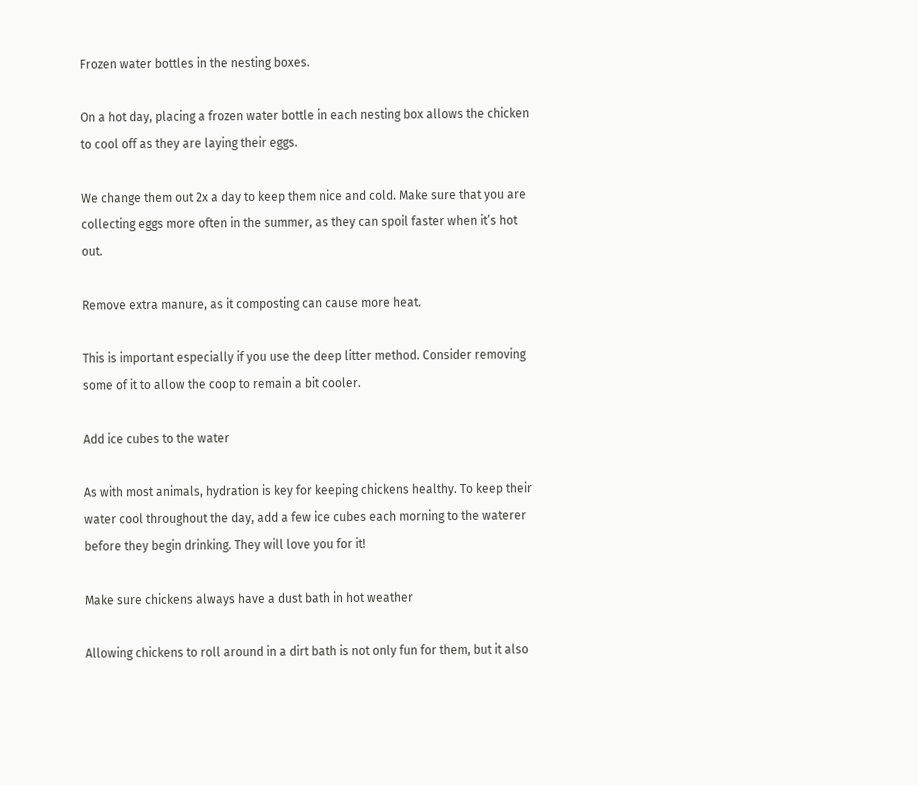Frozen water bottles in the nesting boxes.

On a hot day, placing a frozen water bottle in each nesting box allows the chicken to cool off as they are laying their eggs.

We change them out 2x a day to keep them nice and cold. Make sure that you are collecting eggs more often in the summer, as they can spoil faster when it’s hot out.

Remove extra manure, as it composting can cause more heat.

This is important especially if you use the deep litter method. Consider removing some of it to allow the coop to remain a bit cooler.

Add ice cubes to the water

As with most animals, hydration is key for keeping chickens healthy. To keep their water cool throughout the day, add a few ice cubes each morning to the waterer before they begin drinking. They will love you for it!

Make sure chickens always have a dust bath in hot weather

Allowing chickens to roll around in a dirt bath is not only fun for them, but it also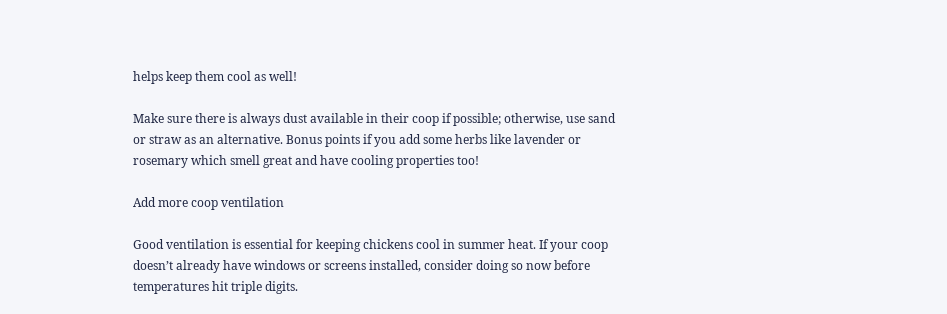helps keep them cool as well!

Make sure there is always dust available in their coop if possible; otherwise, use sand or straw as an alternative. Bonus points if you add some herbs like lavender or rosemary which smell great and have cooling properties too!

Add more coop ventilation

Good ventilation is essential for keeping chickens cool in summer heat. If your coop doesn’t already have windows or screens installed, consider doing so now before temperatures hit triple digits.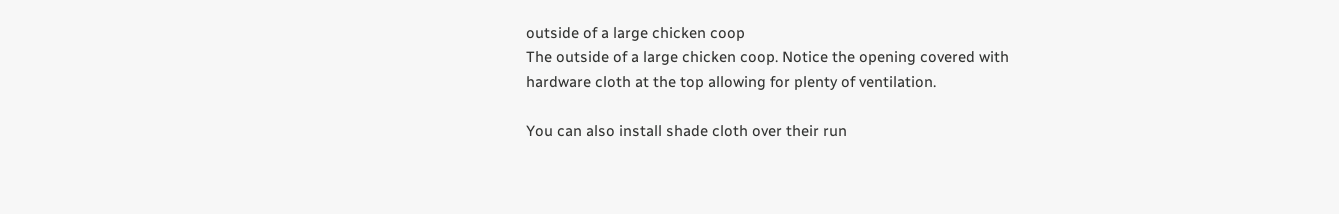outside of a large chicken coop
The outside of a large chicken coop. Notice the opening covered with hardware cloth at the top allowing for plenty of ventilation.

You can also install shade cloth over their run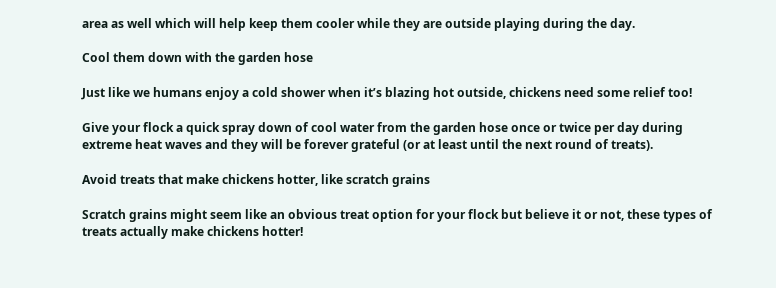area as well which will help keep them cooler while they are outside playing during the day.

Cool them down with the garden hose

Just like we humans enjoy a cold shower when it’s blazing hot outside, chickens need some relief too!

Give your flock a quick spray down of cool water from the garden hose once or twice per day during extreme heat waves and they will be forever grateful (or at least until the next round of treats).

Avoid treats that make chickens hotter, like scratch grains

Scratch grains might seem like an obvious treat option for your flock but believe it or not, these types of treats actually make chickens hotter!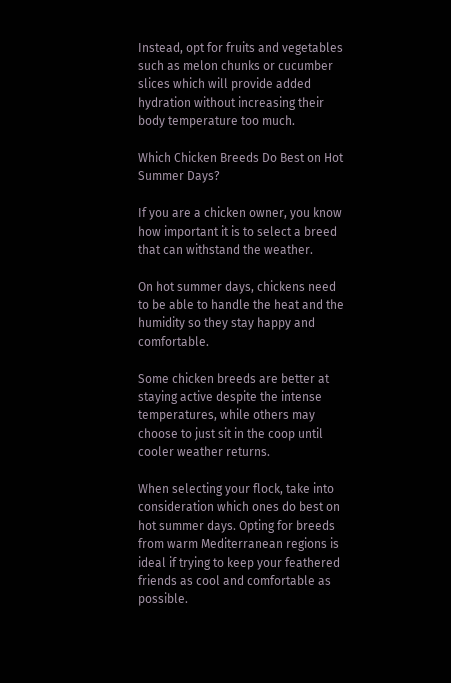Instead, opt for fruits and vegetables such as melon chunks or cucumber slices which will provide added hydration without increasing their body temperature too much.

Which Chicken Breeds Do Best on Hot Summer Days?

If you are a chicken owner, you know how important it is to select a breed that can withstand the weather.

On hot summer days, chickens need to be able to handle the heat and the humidity so they stay happy and comfortable.

Some chicken breeds are better at staying active despite the intense temperatures, while others may choose to just sit in the coop until cooler weather returns.

When selecting your flock, take into consideration which ones do best on hot summer days. Opting for breeds from warm Mediterranean regions is ideal if trying to keep your feathered friends as cool and comfortable as possible.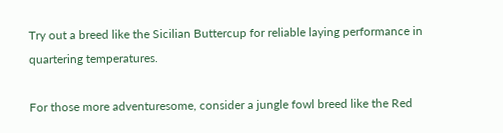Try out a breed like the Sicilian Buttercup for reliable laying performance in quartering temperatures.

For those more adventuresome, consider a jungle fowl breed like the Red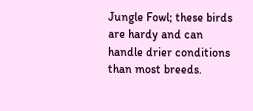Jungle Fowl; these birds are hardy and can handle drier conditions than most breeds.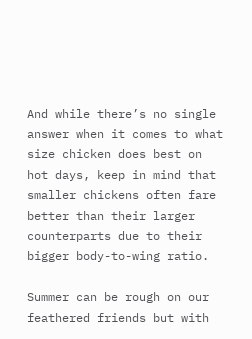And while there’s no single answer when it comes to what size chicken does best on hot days, keep in mind that smaller chickens often fare better than their larger counterparts due to their bigger body-to-wing ratio.

Summer can be rough on our feathered friends but with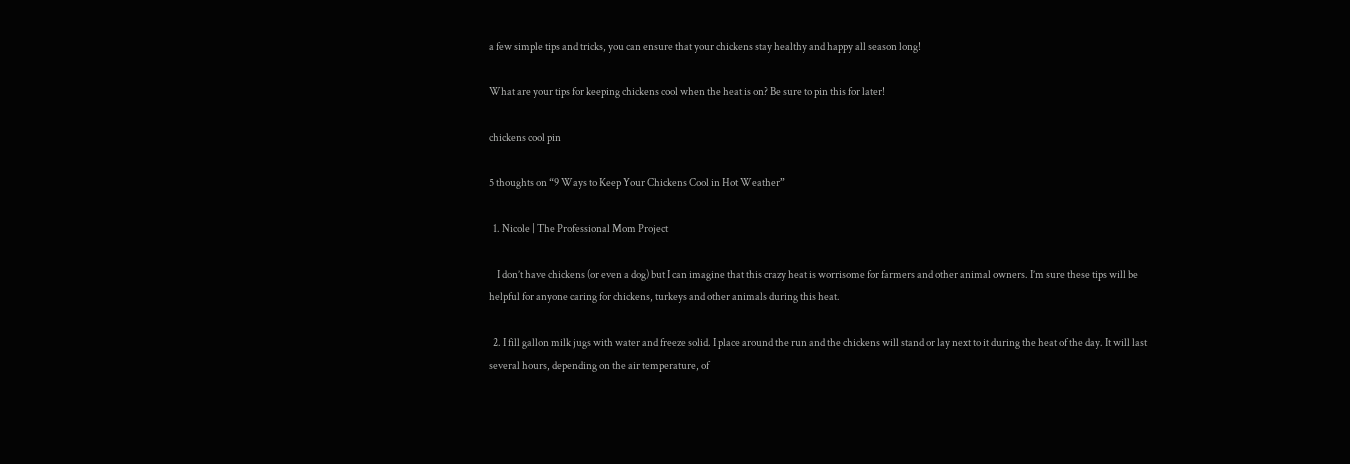a few simple tips and tricks, you can ensure that your chickens stay healthy and happy all season long!

What are your tips for keeping chickens cool when the heat is on? Be sure to pin this for later!

chickens cool pin

5 thoughts on “9 Ways to Keep Your Chickens Cool in Hot Weather”

  1. Nicole | The Professional Mom Project

    I don’t have chickens (or even a dog) but I can imagine that this crazy heat is worrisome for farmers and other animal owners. I’m sure these tips will be helpful for anyone caring for chickens, turkeys and other animals during this heat.

  2. I fill gallon milk jugs with water and freeze solid. I place around the run and the chickens will stand or lay next to it during the heat of the day. It will last several hours, depending on the air temperature, of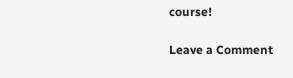course!

Leave a Comment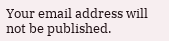Your email address will not be published.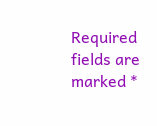Required fields are marked *